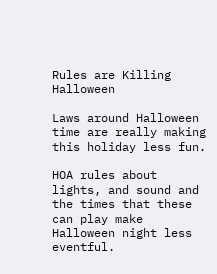Rules are Killing Halloween

Laws around Halloween time are really making this holiday less fun.

HOA rules about lights, and sound and the times that these can play make Halloween night less eventful.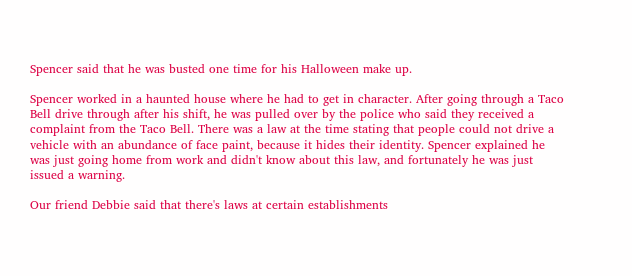Spencer said that he was busted one time for his Halloween make up.

Spencer worked in a haunted house where he had to get in character. After going through a Taco Bell drive through after his shift, he was pulled over by the police who said they received a complaint from the Taco Bell. There was a law at the time stating that people could not drive a vehicle with an abundance of face paint, because it hides their identity. Spencer explained he was just going home from work and didn't know about this law, and fortunately he was just issued a warning.

Our friend Debbie said that there's laws at certain establishments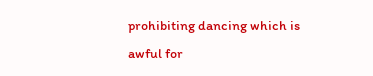prohibiting dancing which is awful for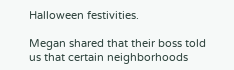Halloween festivities.

Megan shared that their boss told us that certain neighborhoods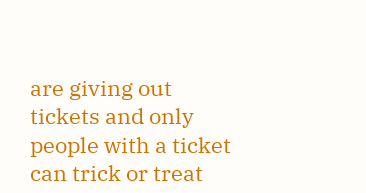are giving out tickets and only people with a ticket can trick or treat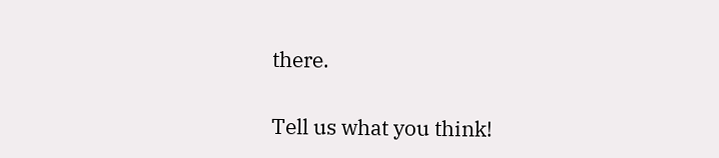there.

Tell us what you think!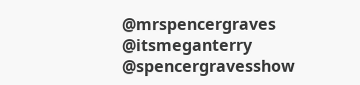@mrspencergraves @itsmeganterry @spencergravesshow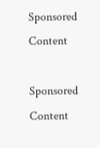Sponsored Content

Sponsored Content